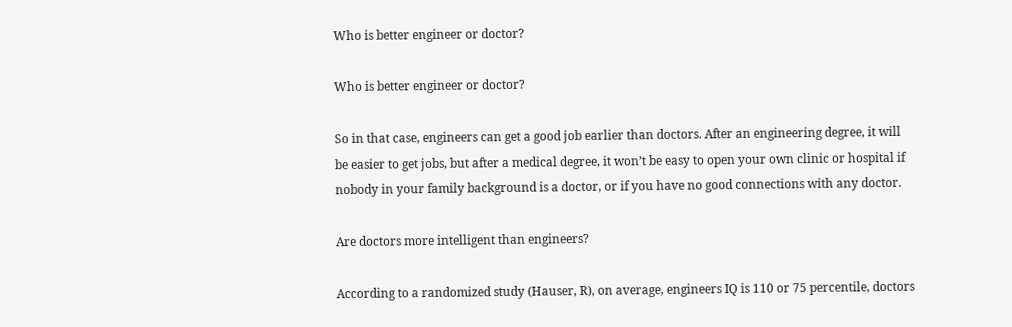Who is better engineer or doctor?

Who is better engineer or doctor?

So in that case, engineers can get a good job earlier than doctors. After an engineering degree, it will be easier to get jobs, but after a medical degree, it won’t be easy to open your own clinic or hospital if nobody in your family background is a doctor, or if you have no good connections with any doctor.

Are doctors more intelligent than engineers?

According to a randomized study (Hauser, R), on average, engineers IQ is 110 or 75 percentile, doctors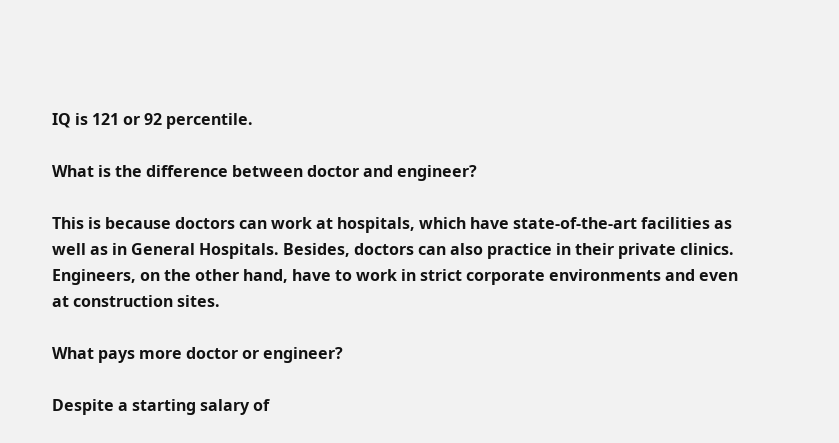IQ is 121 or 92 percentile.

What is the difference between doctor and engineer?

This is because doctors can work at hospitals, which have state-of-the-art facilities as well as in General Hospitals. Besides, doctors can also practice in their private clinics. Engineers, on the other hand, have to work in strict corporate environments and even at construction sites.

What pays more doctor or engineer?

Despite a starting salary of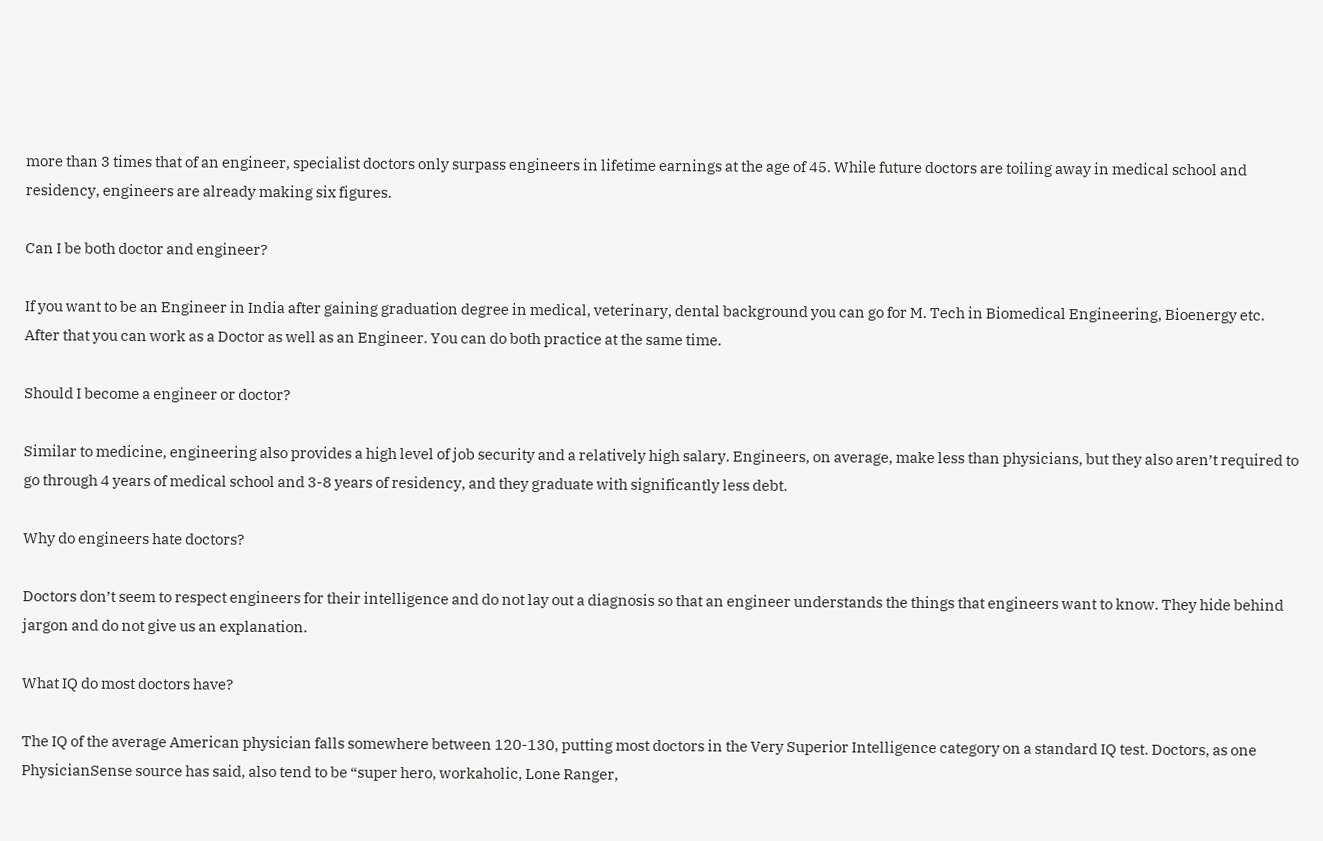more than 3 times that of an engineer, specialist doctors only surpass engineers in lifetime earnings at the age of 45. While future doctors are toiling away in medical school and residency, engineers are already making six figures.

Can I be both doctor and engineer?

If you want to be an Engineer in India after gaining graduation degree in medical, veterinary, dental background you can go for M. Tech in Biomedical Engineering, Bioenergy etc. After that you can work as a Doctor as well as an Engineer. You can do both practice at the same time.

Should I become a engineer or doctor?

Similar to medicine, engineering also provides a high level of job security and a relatively high salary. Engineers, on average, make less than physicians, but they also aren’t required to go through 4 years of medical school and 3-8 years of residency, and they graduate with significantly less debt.

Why do engineers hate doctors?

Doctors don’t seem to respect engineers for their intelligence and do not lay out a diagnosis so that an engineer understands the things that engineers want to know. They hide behind jargon and do not give us an explanation.

What IQ do most doctors have?

The IQ of the average American physician falls somewhere between 120-130, putting most doctors in the Very Superior Intelligence category on a standard IQ test. Doctors, as one PhysicianSense source has said, also tend to be “super hero, workaholic, Lone Ranger,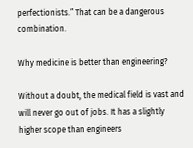perfectionists.” That can be a dangerous combination.

Why medicine is better than engineering?

Without a doubt, the medical field is vast and will never go out of jobs. It has a slightly higher scope than engineers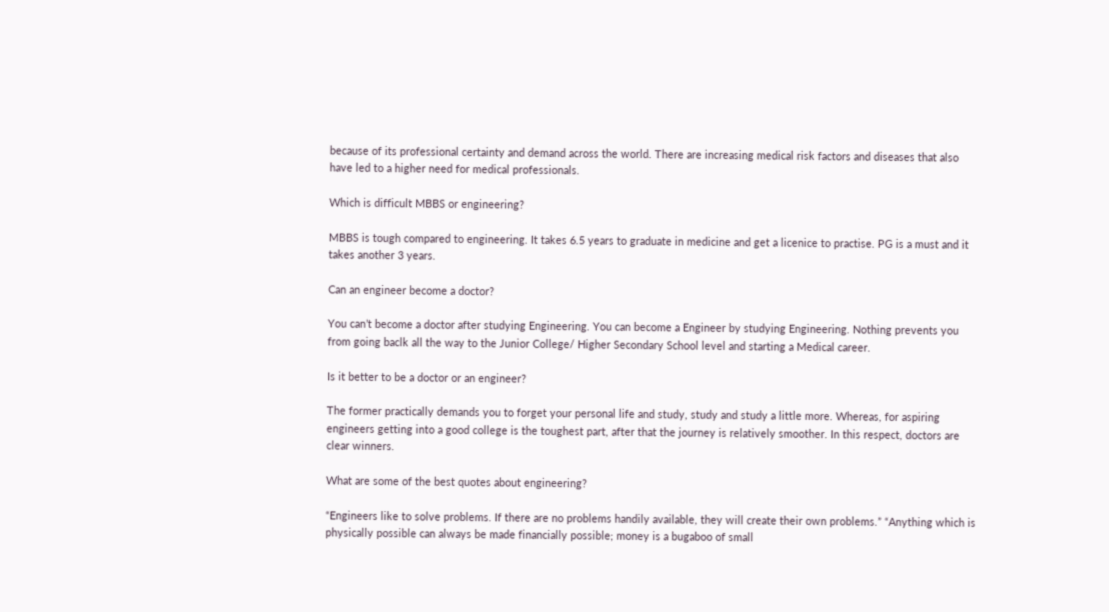because of its professional certainty and demand across the world. There are increasing medical risk factors and diseases that also have led to a higher need for medical professionals.

Which is difficult MBBS or engineering?

MBBS is tough compared to engineering. It takes 6.5 years to graduate in medicine and get a licenice to practise. PG is a must and it takes another 3 years.

Can an engineer become a doctor?

You can’t become a doctor after studying Engineering. You can become a Engineer by studying Engineering. Nothing prevents you from going baclk all the way to the Junior College/ Higher Secondary School level and starting a Medical career.

Is it better to be a doctor or an engineer?

The former practically demands you to forget your personal life and study, study and study a little more. Whereas, for aspiring engineers getting into a good college is the toughest part, after that the journey is relatively smoother. In this respect, doctors are clear winners.

What are some of the best quotes about engineering?

“Engineers like to solve problems. If there are no problems handily available, they will create their own problems.” “Anything which is physically possible can always be made financially possible; money is a bugaboo of small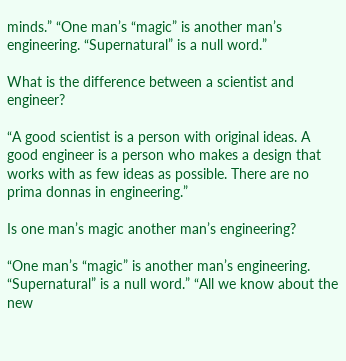minds.” “One man’s “magic” is another man’s engineering. “Supernatural” is a null word.”

What is the difference between a scientist and engineer?

“A good scientist is a person with original ideas. A good engineer is a person who makes a design that works with as few ideas as possible. There are no prima donnas in engineering.”

Is one man’s magic another man’s engineering?

“One man’s “magic” is another man’s engineering. “Supernatural” is a null word.” “All we know about the new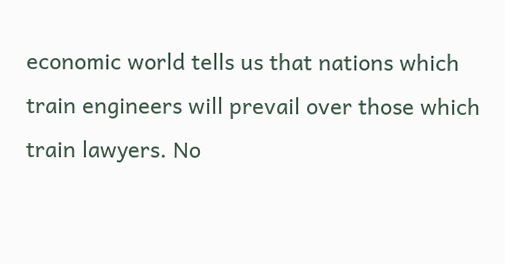economic world tells us that nations which train engineers will prevail over those which train lawyers. No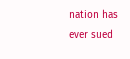nation has ever sued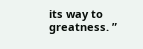its way to greatness. ”